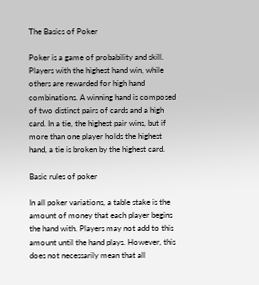The Basics of Poker

Poker is a game of probability and skill. Players with the highest hand win, while others are rewarded for high hand combinations. A winning hand is composed of two distinct pairs of cards and a high card. In a tie, the highest pair wins, but if more than one player holds the highest hand, a tie is broken by the highest card.

Basic rules of poker

In all poker variations, a table stake is the amount of money that each player begins the hand with. Players may not add to this amount until the hand plays. However, this does not necessarily mean that all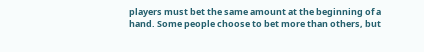players must bet the same amount at the beginning of a hand. Some people choose to bet more than others, but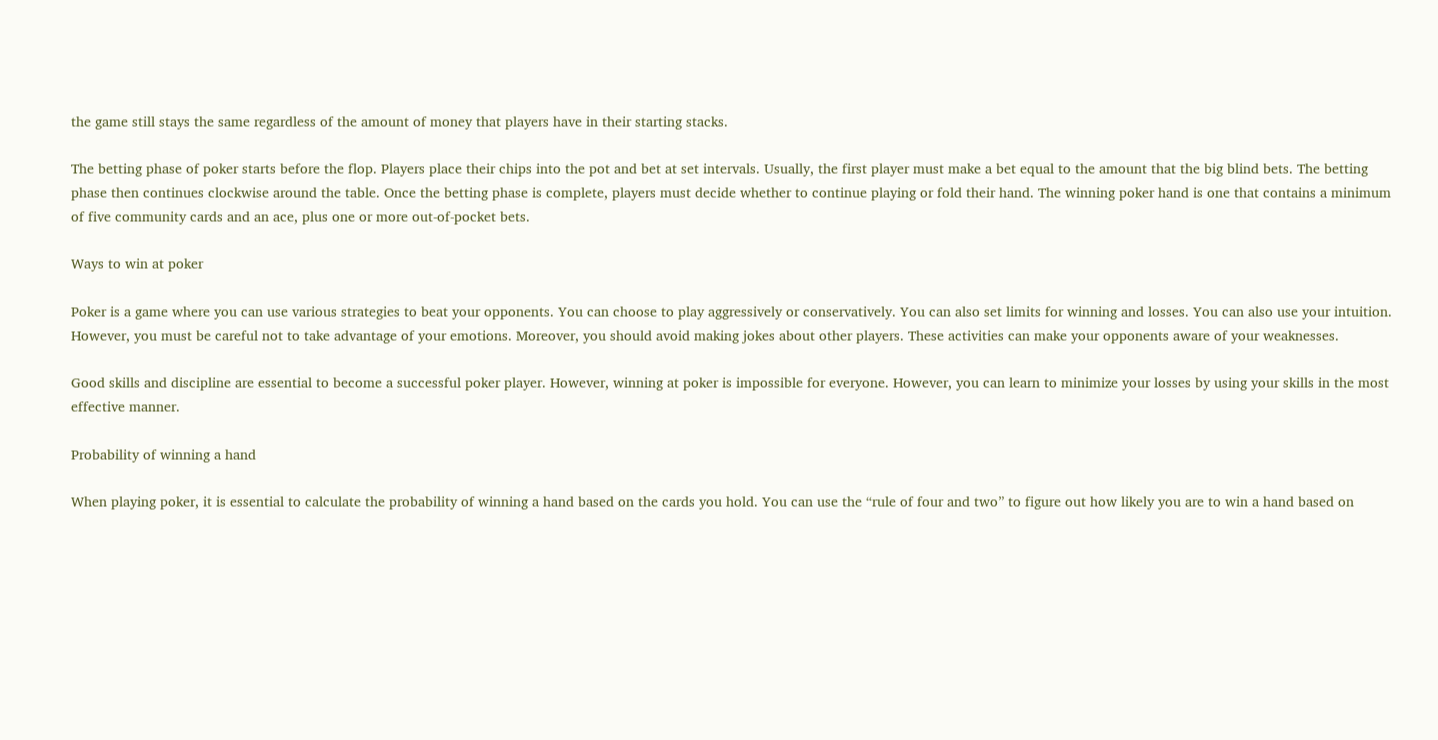the game still stays the same regardless of the amount of money that players have in their starting stacks.

The betting phase of poker starts before the flop. Players place their chips into the pot and bet at set intervals. Usually, the first player must make a bet equal to the amount that the big blind bets. The betting phase then continues clockwise around the table. Once the betting phase is complete, players must decide whether to continue playing or fold their hand. The winning poker hand is one that contains a minimum of five community cards and an ace, plus one or more out-of-pocket bets.

Ways to win at poker

Poker is a game where you can use various strategies to beat your opponents. You can choose to play aggressively or conservatively. You can also set limits for winning and losses. You can also use your intuition. However, you must be careful not to take advantage of your emotions. Moreover, you should avoid making jokes about other players. These activities can make your opponents aware of your weaknesses.

Good skills and discipline are essential to become a successful poker player. However, winning at poker is impossible for everyone. However, you can learn to minimize your losses by using your skills in the most effective manner.

Probability of winning a hand

When playing poker, it is essential to calculate the probability of winning a hand based on the cards you hold. You can use the “rule of four and two” to figure out how likely you are to win a hand based on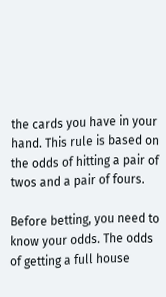the cards you have in your hand. This rule is based on the odds of hitting a pair of twos and a pair of fours.

Before betting, you need to know your odds. The odds of getting a full house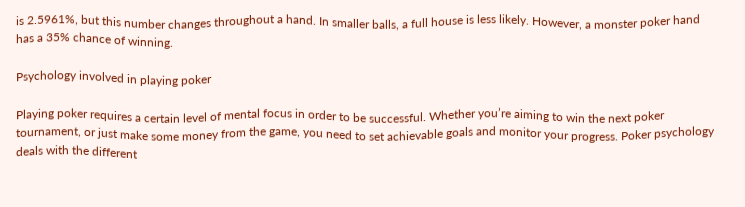is 2.5961%, but this number changes throughout a hand. In smaller balls, a full house is less likely. However, a monster poker hand has a 35% chance of winning.

Psychology involved in playing poker

Playing poker requires a certain level of mental focus in order to be successful. Whether you’re aiming to win the next poker tournament, or just make some money from the game, you need to set achievable goals and monitor your progress. Poker psychology deals with the different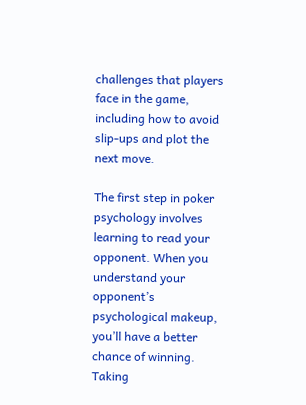challenges that players face in the game, including how to avoid slip-ups and plot the next move.

The first step in poker psychology involves learning to read your opponent. When you understand your opponent’s psychological makeup, you’ll have a better chance of winning. Taking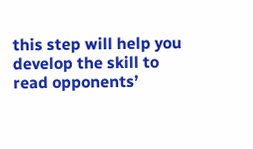this step will help you develop the skill to read opponents’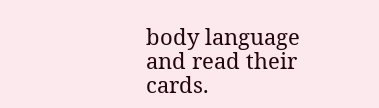body language and read their cards.